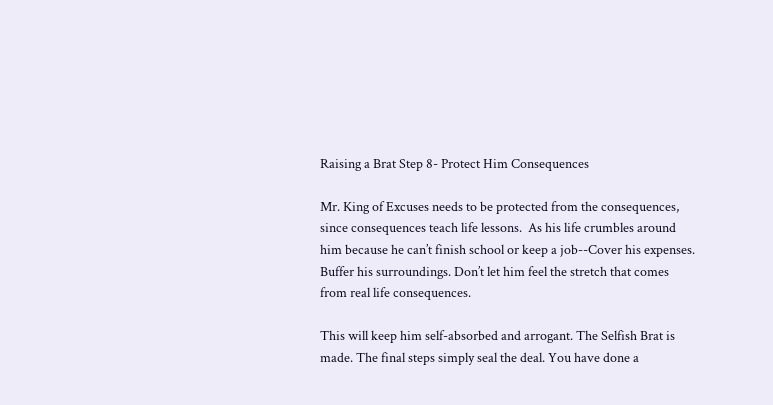Raising a Brat Step 8- Protect Him Consequences

Mr. King of Excuses needs to be protected from the consequences, since consequences teach life lessons.  As his life crumbles around him because he can’t finish school or keep a job--Cover his expenses. Buffer his surroundings. Don’t let him feel the stretch that comes from real life consequences.

This will keep him self-absorbed and arrogant. The Selfish Brat is made. The final steps simply seal the deal. You have done a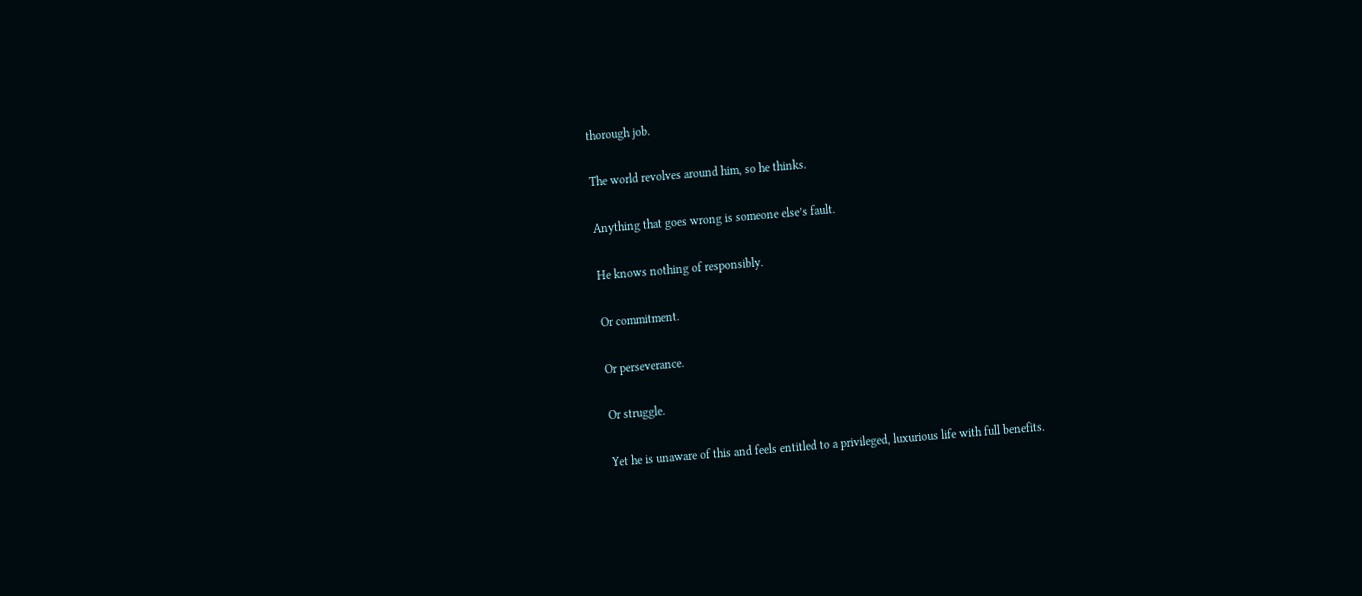thorough job.

The world revolves around him, so he thinks.

Anything that goes wrong is someone else’s fault.

He knows nothing of responsibly.

Or commitment.

Or perseverance.

Or struggle.

Yet he is unaware of this and feels entitled to a privileged, luxurious life with full benefits.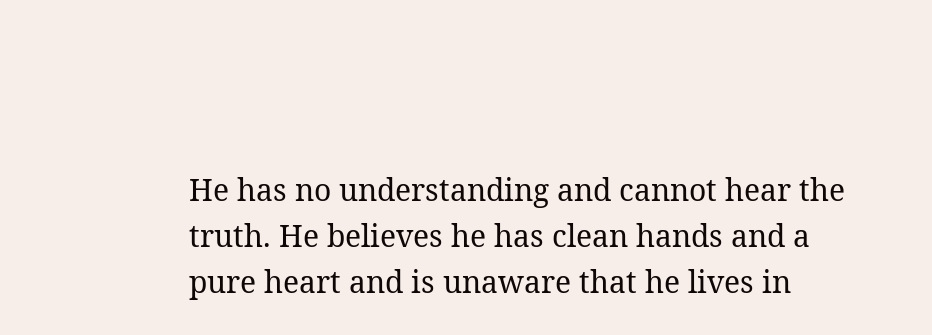He has no understanding and cannot hear the truth. He believes he has clean hands and a pure heart and is unaware that he lives in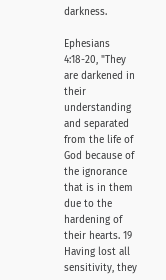darkness.

Ephesians 4:18-20, "They are darkened in their understanding and separated from the life of God because of the ignorance that is in them due to the hardening of their hearts. 19 Having lost all sensitivity, they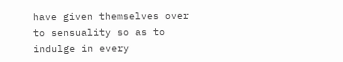have given themselves over to sensuality so as to indulge in every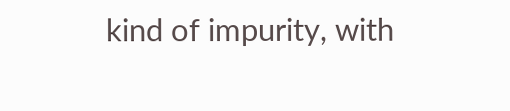kind of impurity, with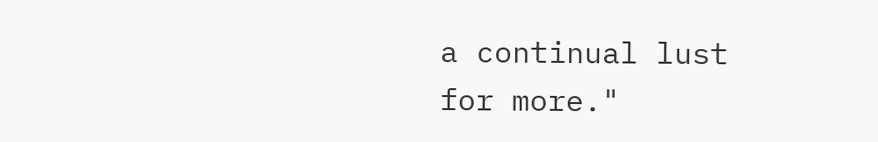a continual lust for more."